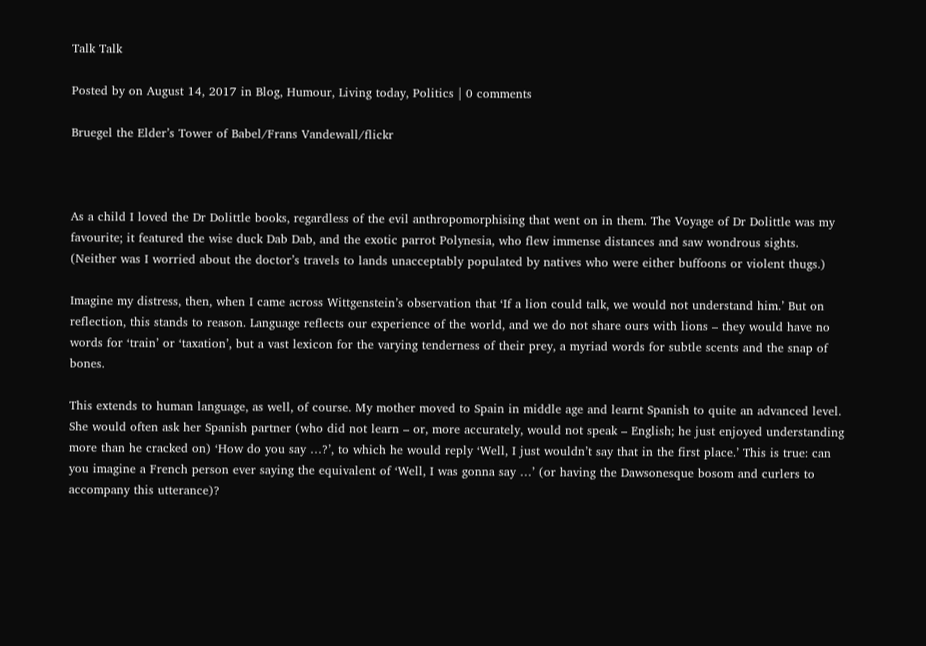Talk Talk

Posted by on August 14, 2017 in Blog, Humour, Living today, Politics | 0 comments

Bruegel the Elder’s Tower of Babel/Frans Vandewall/flickr



As a child I loved the Dr Dolittle books, regardless of the evil anthropomorphising that went on in them. The Voyage of Dr Dolittle was my favourite; it featured the wise duck Dab Dab, and the exotic parrot Polynesia, who flew immense distances and saw wondrous sights. (Neither was I worried about the doctor’s travels to lands unacceptably populated by natives who were either buffoons or violent thugs.)

Imagine my distress, then, when I came across Wittgenstein’s observation that ‘If a lion could talk, we would not understand him.’ But on reflection, this stands to reason. Language reflects our experience of the world, and we do not share ours with lions – they would have no words for ‘train’ or ‘taxation’, but a vast lexicon for the varying tenderness of their prey, a myriad words for subtle scents and the snap of bones.

This extends to human language, as well, of course. My mother moved to Spain in middle age and learnt Spanish to quite an advanced level. She would often ask her Spanish partner (who did not learn – or, more accurately, would not speak – English; he just enjoyed understanding more than he cracked on) ‘How do you say …?’, to which he would reply ‘Well, I just wouldn’t say that in the first place.’ This is true: can you imagine a French person ever saying the equivalent of ‘Well, I was gonna say …’ (or having the Dawsonesque bosom and curlers to accompany this utterance)?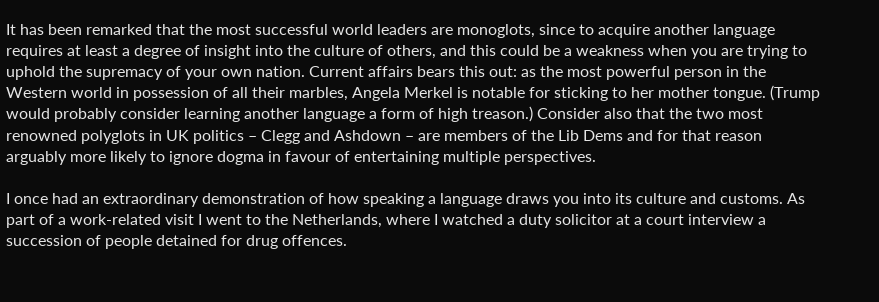It has been remarked that the most successful world leaders are monoglots, since to acquire another language requires at least a degree of insight into the culture of others, and this could be a weakness when you are trying to uphold the supremacy of your own nation. Current affairs bears this out: as the most powerful person in the Western world in possession of all their marbles, Angela Merkel is notable for sticking to her mother tongue. (Trump would probably consider learning another language a form of high treason.) Consider also that the two most renowned polyglots in UK politics – Clegg and Ashdown – are members of the Lib Dems and for that reason arguably more likely to ignore dogma in favour of entertaining multiple perspectives.

I once had an extraordinary demonstration of how speaking a language draws you into its culture and customs. As part of a work-related visit I went to the Netherlands, where I watched a duty solicitor at a court interview a succession of people detained for drug offences.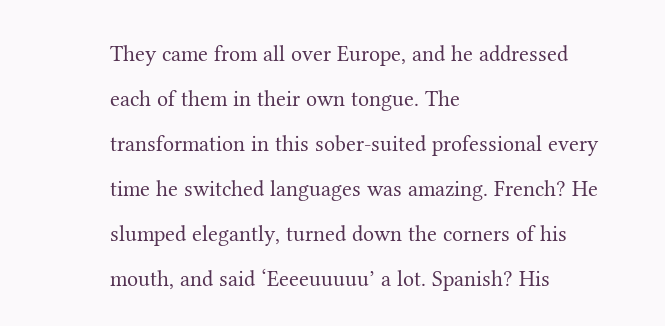They came from all over Europe, and he addressed each of them in their own tongue. The transformation in this sober-suited professional every time he switched languages was amazing. French? He slumped elegantly, turned down the corners of his mouth, and said ‘Eeeeuuuuu’ a lot. Spanish? His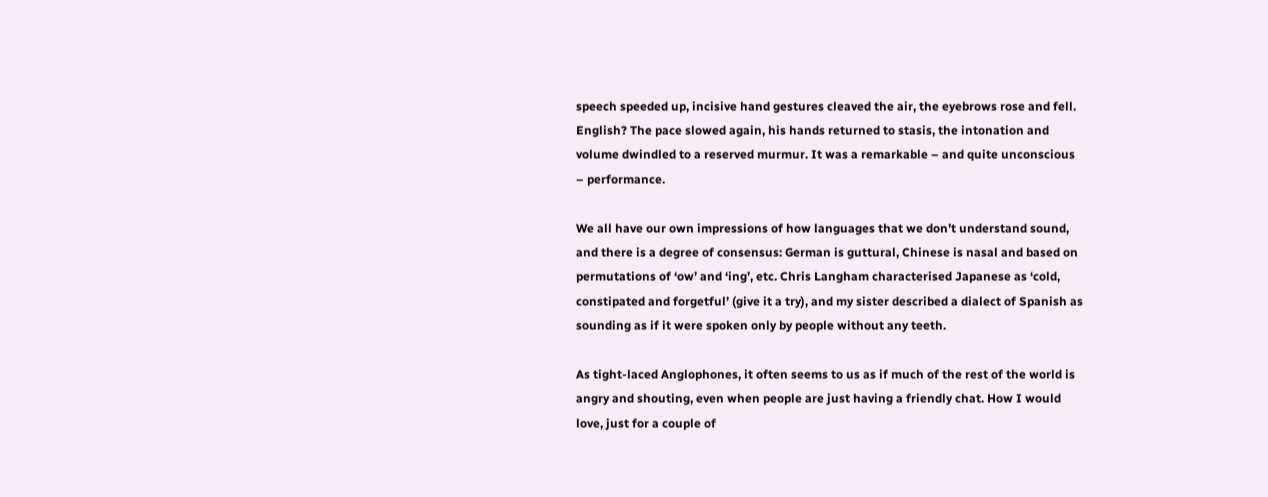speech speeded up, incisive hand gestures cleaved the air, the eyebrows rose and fell. English? The pace slowed again, his hands returned to stasis, the intonation and volume dwindled to a reserved murmur. It was a remarkable – and quite unconscious – performance.

We all have our own impressions of how languages that we don’t understand sound, and there is a degree of consensus: German is guttural, Chinese is nasal and based on permutations of ‘ow’ and ‘ing’, etc. Chris Langham characterised Japanese as ‘cold, constipated and forgetful’ (give it a try), and my sister described a dialect of Spanish as sounding as if it were spoken only by people without any teeth.

As tight-laced Anglophones, it often seems to us as if much of the rest of the world is angry and shouting, even when people are just having a friendly chat. How I would love, just for a couple of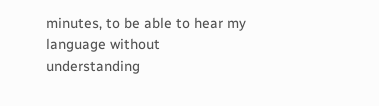minutes, to be able to hear my language without understanding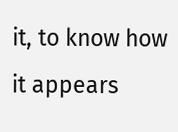it, to know how it appears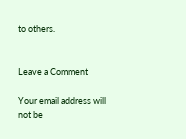to others.


Leave a Comment

Your email address will not be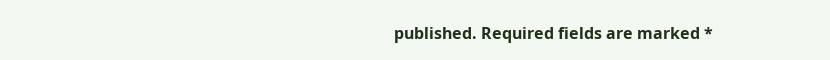published. Required fields are marked *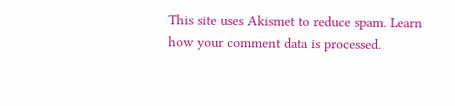This site uses Akismet to reduce spam. Learn how your comment data is processed.